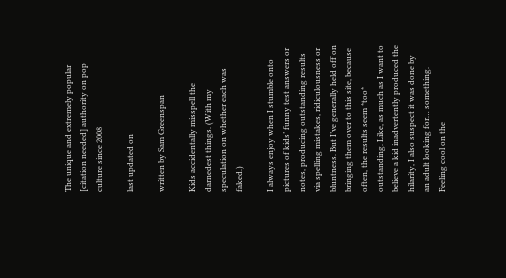The unique and extremely popular [citation needed] authority on pop culture since 2008

last updated on

written by Sam Greenspan

Kids accidentally misspell the darnedest things. (With my speculation on whether each was faked.)

I always enjoy when I stumble onto pictures of kids’ funny test answers or notes, producing outstanding results via spelling mistakes, ridiculousness or bluntness. But I’ve generally held off on bringing them over to this site, because often, the results seem *too* outstanding. Like, as much as I want to believe a kid inadvertently produced the hilarity, I also suspect it was done by an adult looking for… something. Feeling cool on the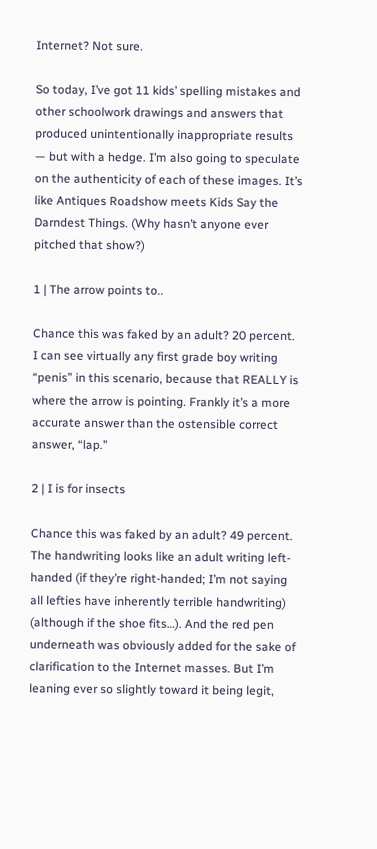Internet? Not sure.

So today, I’ve got 11 kids’ spelling mistakes and other schoolwork drawings and answers that produced unintentionally inappropriate results — but with a hedge. I’m also going to speculate on the authenticity of each of these images. It’s like Antiques Roadshow meets Kids Say the Darndest Things. (Why hasn’t anyone ever pitched that show?)

1 | The arrow points to..

Chance this was faked by an adult? 20 percent. I can see virtually any first grade boy writing “penis” in this scenario, because that REALLY is where the arrow is pointing. Frankly it’s a more accurate answer than the ostensible correct answer, “lap.”

2 | I is for insects

Chance this was faked by an adult? 49 percent. The handwriting looks like an adult writing left-handed (if they’re right-handed; I’m not saying all lefties have inherently terrible handwriting) (although if the shoe fits…). And the red pen underneath was obviously added for the sake of clarification to the Internet masses. But I’m leaning ever so slightly toward it being legit,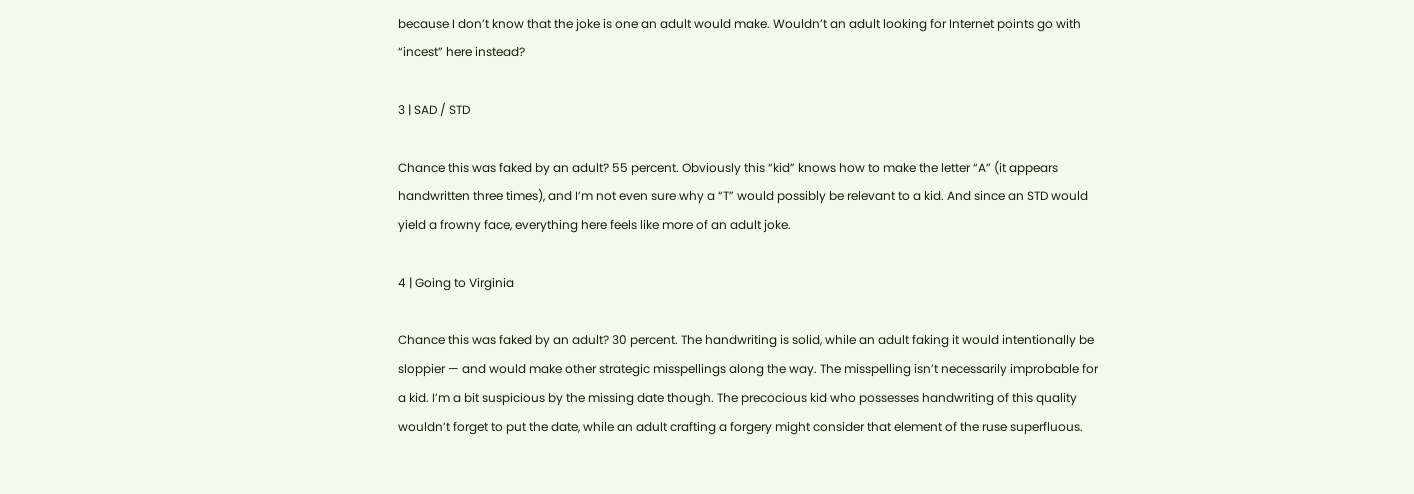because I don’t know that the joke is one an adult would make. Wouldn’t an adult looking for Internet points go with “incest” here instead?

3 | SAD / STD

Chance this was faked by an adult? 55 percent. Obviously this “kid” knows how to make the letter “A” (it appears handwritten three times), and I’m not even sure why a “T” would possibly be relevant to a kid. And since an STD would yield a frowny face, everything here feels like more of an adult joke.

4 | Going to Virginia

Chance this was faked by an adult? 30 percent. The handwriting is solid, while an adult faking it would intentionally be sloppier — and would make other strategic misspellings along the way. The misspelling isn’t necessarily improbable for a kid. I’m a bit suspicious by the missing date though. The precocious kid who possesses handwriting of this quality wouldn’t forget to put the date, while an adult crafting a forgery might consider that element of the ruse superfluous.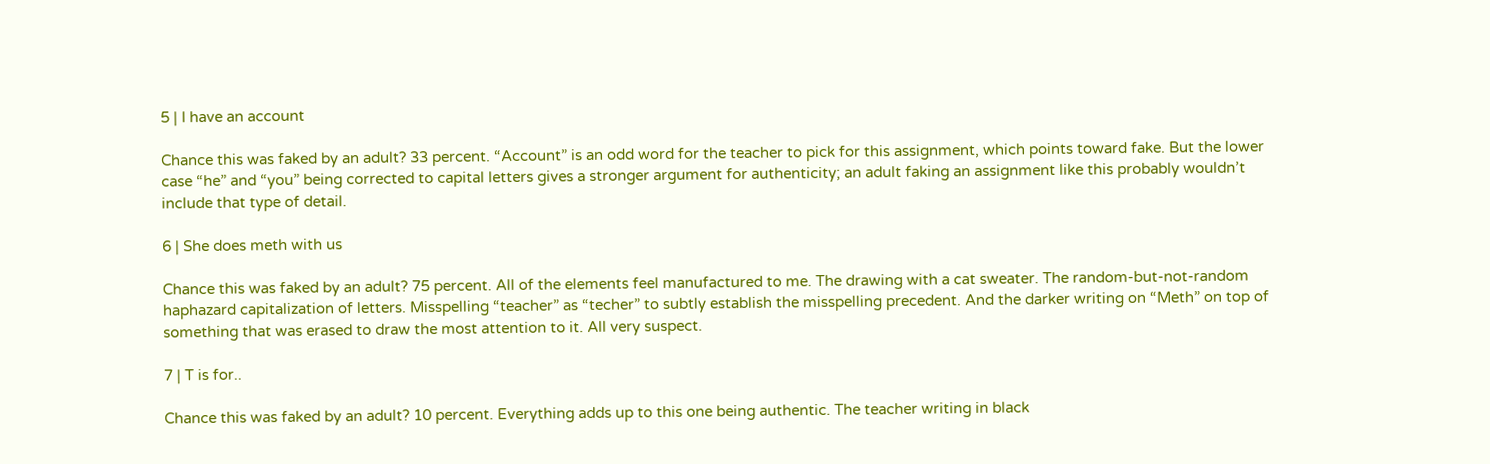5 | I have an account

Chance this was faked by an adult? 33 percent. “Account” is an odd word for the teacher to pick for this assignment, which points toward fake. But the lower case “he” and “you” being corrected to capital letters gives a stronger argument for authenticity; an adult faking an assignment like this probably wouldn’t include that type of detail.

6 | She does meth with us

Chance this was faked by an adult? 75 percent. All of the elements feel manufactured to me. The drawing with a cat sweater. The random-but-not-random haphazard capitalization of letters. Misspelling “teacher” as “techer” to subtly establish the misspelling precedent. And the darker writing on “Meth” on top of something that was erased to draw the most attention to it. All very suspect.

7 | T is for..

Chance this was faked by an adult? 10 percent. Everything adds up to this one being authentic. The teacher writing in black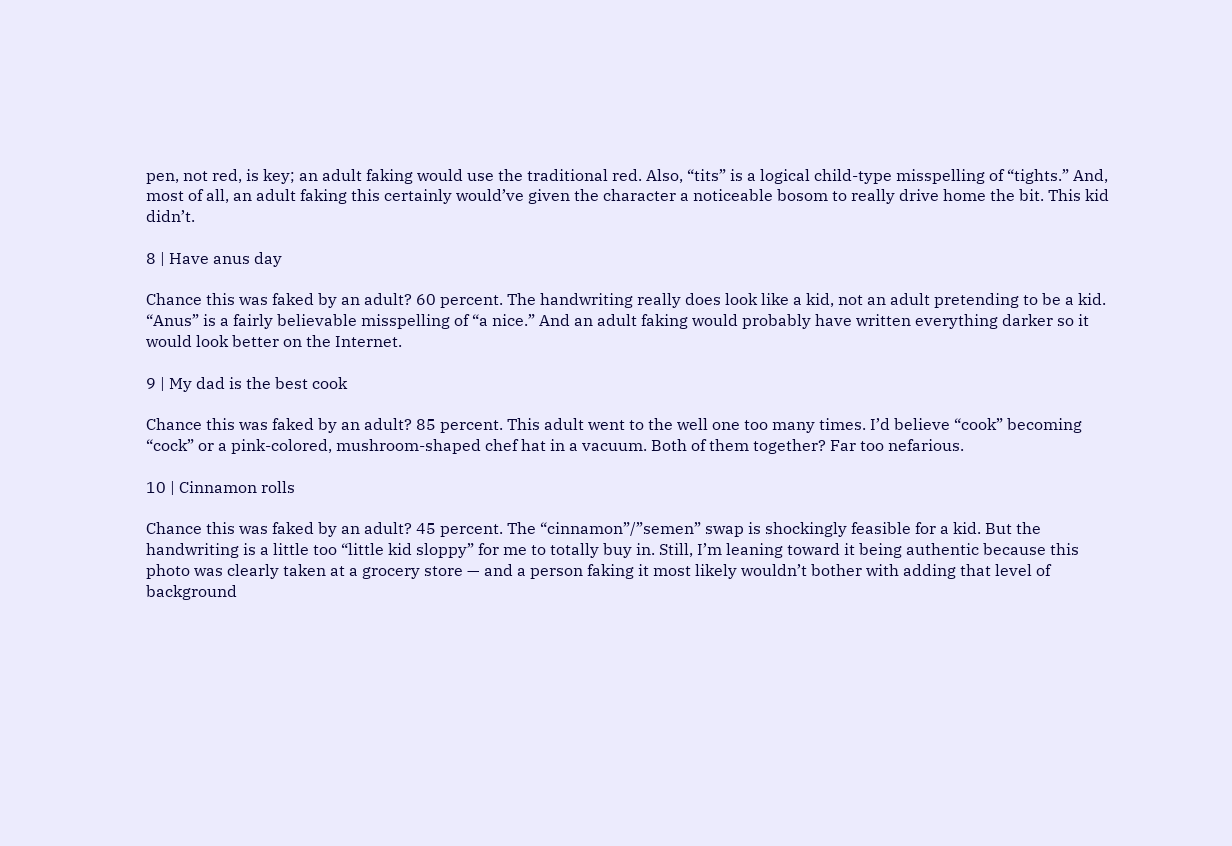pen, not red, is key; an adult faking would use the traditional red. Also, “tits” is a logical child-type misspelling of “tights.” And, most of all, an adult faking this certainly would’ve given the character a noticeable bosom to really drive home the bit. This kid didn’t.

8 | Have anus day

Chance this was faked by an adult? 60 percent. The handwriting really does look like a kid, not an adult pretending to be a kid. “Anus” is a fairly believable misspelling of “a nice.” And an adult faking would probably have written everything darker so it would look better on the Internet.

9 | My dad is the best cook

Chance this was faked by an adult? 85 percent. This adult went to the well one too many times. I’d believe “cook” becoming “cock” or a pink-colored, mushroom-shaped chef hat in a vacuum. Both of them together? Far too nefarious.

10 | Cinnamon rolls

Chance this was faked by an adult? 45 percent. The “cinnamon”/”semen” swap is shockingly feasible for a kid. But the handwriting is a little too “little kid sloppy” for me to totally buy in. Still, I’m leaning toward it being authentic because this photo was clearly taken at a grocery store — and a person faking it most likely wouldn’t bother with adding that level of background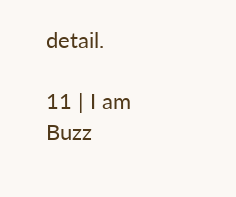detail.

11 | I am Buzz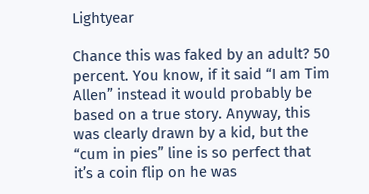Lightyear

Chance this was faked by an adult? 50 percent. You know, if it said “I am Tim Allen” instead it would probably be based on a true story. Anyway, this was clearly drawn by a kid, but the “cum in pies” line is so perfect that it’s a coin flip on he was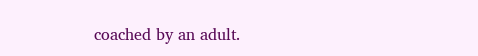coached by an adult.